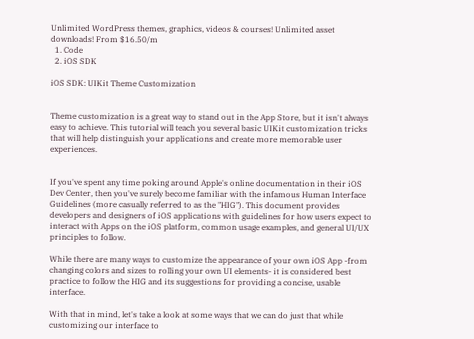Unlimited WordPress themes, graphics, videos & courses! Unlimited asset downloads! From $16.50/m
  1. Code
  2. iOS SDK

iOS SDK: UIKit Theme Customization


Theme customization is a great way to stand out in the App Store, but it isn't always easy to achieve. This tutorial will teach you several basic UIKit customization tricks that will help distinguish your applications and create more memorable user experiences.


If you've spent any time poking around Apple's online documentation in their iOS Dev Center, then you've surely become familiar with the infamous Human Interface Guidelines (more casually referred to as the "HIG"). This document provides developers and designers of iOS applications with guidelines for how users expect to interact with Apps on the iOS platform, common usage examples, and general UI/UX principles to follow.

While there are many ways to customize the appearance of your own iOS App -from changing colors and sizes to rolling your own UI elements- it is considered best practice to follow the HIG and its suggestions for providing a concise, usable interface.

With that in mind, let's take a look at some ways that we can do just that while customizing our interface to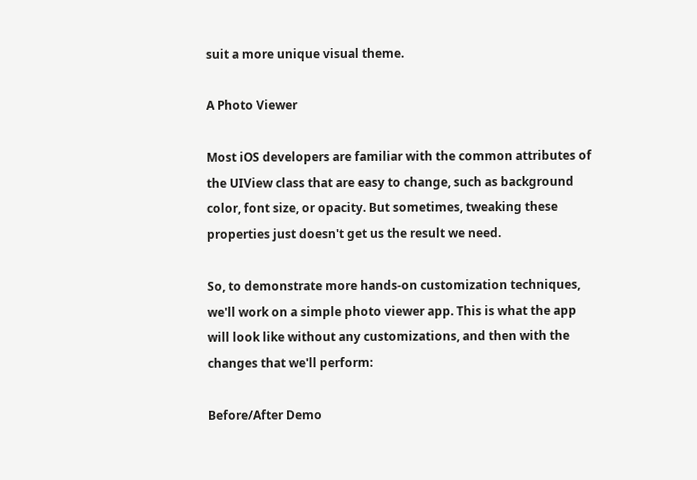suit a more unique visual theme.

A Photo Viewer

Most iOS developers are familiar with the common attributes of the UIView class that are easy to change, such as background color, font size, or opacity. But sometimes, tweaking these properties just doesn't get us the result we need.

So, to demonstrate more hands-on customization techniques, we'll work on a simple photo viewer app. This is what the app will look like without any customizations, and then with the changes that we'll perform:

Before/After Demo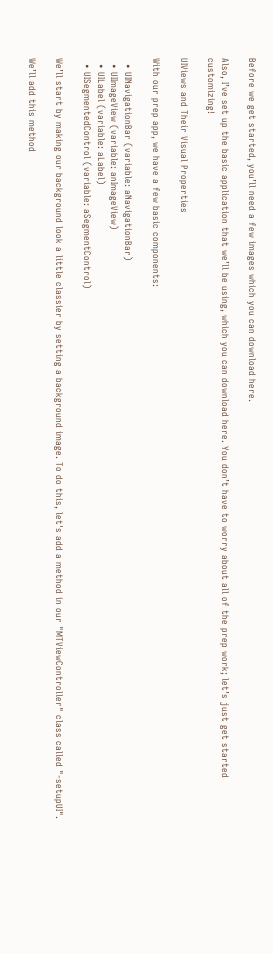Before we get started, you’ll need a few images which you can download here.

Also, I’ve set up the basic application that we’ll be using, which you can download here. You don’t have to worry about all of the prep work; let’s just get started customizing!

UIViews and Their Visual Properties

With our prep app, we have a few basic components:

  • UINavigationBar (variable: aNavigationBar)
  • UIImageView (variable: anImageView)
  • UILabel (variable: aLabel)
  • UISegmentedControl (variable: aSegmentControl)

We’ll start by making our background look a little classier by setting a background image. To do this, let's add a method in our "MTViewController" class called "-setupUI".

We’ll add this method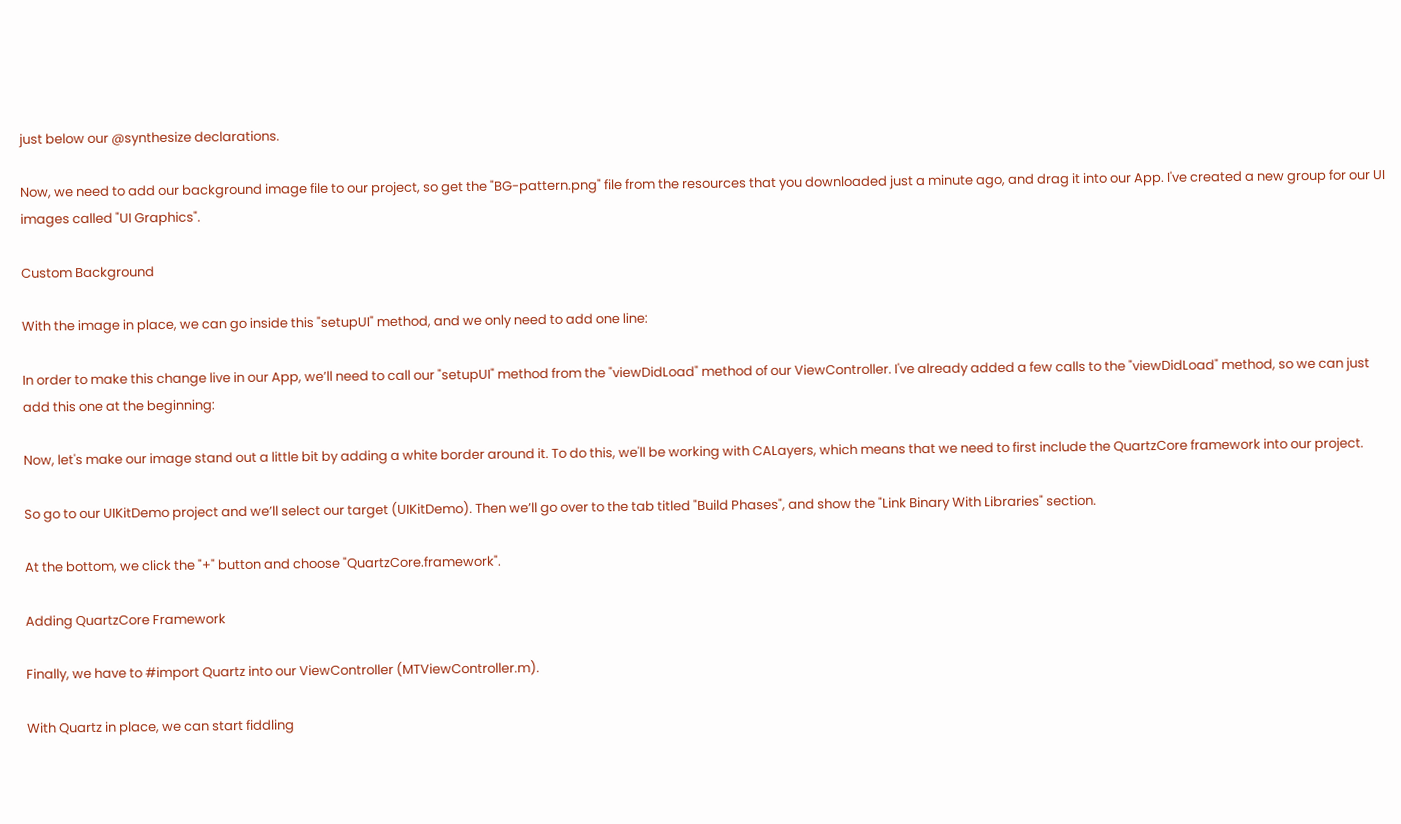just below our @synthesize declarations.

Now, we need to add our background image file to our project, so get the "BG-pattern.png" file from the resources that you downloaded just a minute ago, and drag it into our App. I've created a new group for our UI images called "UI Graphics".

Custom Background

With the image in place, we can go inside this "setupUI" method, and we only need to add one line:

In order to make this change live in our App, we’ll need to call our "setupUI" method from the "viewDidLoad" method of our ViewController. I've already added a few calls to the "viewDidLoad" method, so we can just add this one at the beginning:

Now, let's make our image stand out a little bit by adding a white border around it. To do this, we'll be working with CALayers, which means that we need to first include the QuartzCore framework into our project.

So go to our UIKitDemo project and we’ll select our target (UIKitDemo). Then we’ll go over to the tab titled "Build Phases", and show the "Link Binary With Libraries" section.

At the bottom, we click the "+" button and choose "QuartzCore.framework".

Adding QuartzCore Framework

Finally, we have to #import Quartz into our ViewController (MTViewController.m).

With Quartz in place, we can start fiddling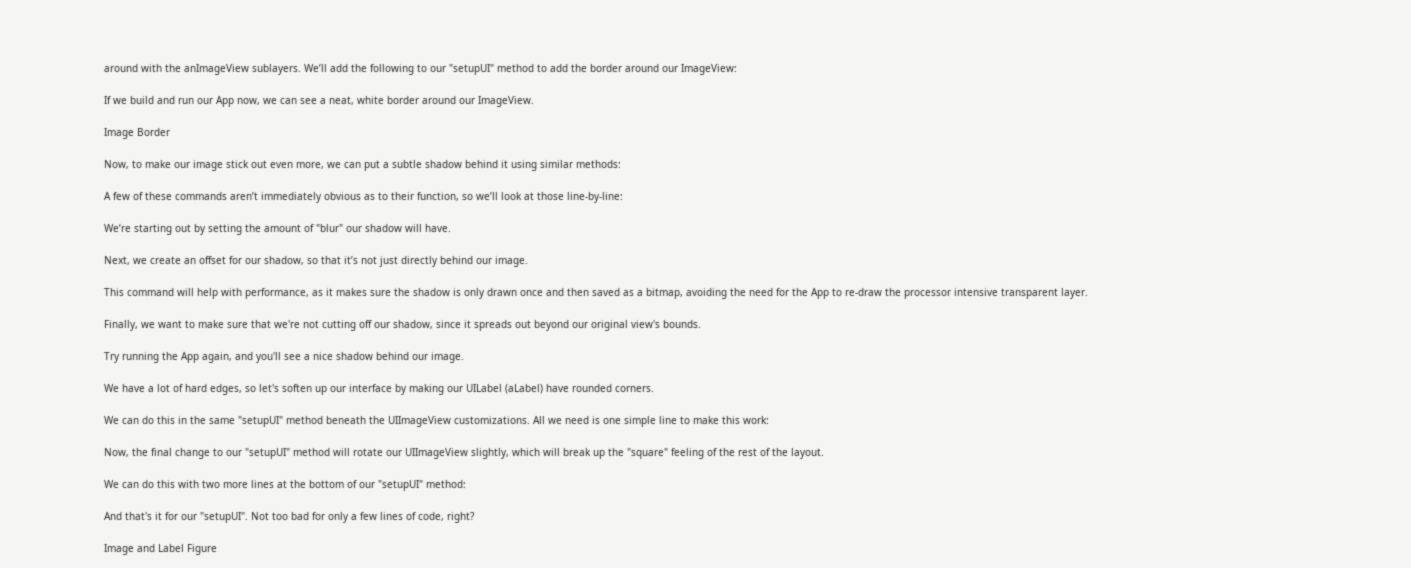around with the anImageView sublayers. We’ll add the following to our "setupUI" method to add the border around our ImageView:

If we build and run our App now, we can see a neat, white border around our ImageView.

Image Border

Now, to make our image stick out even more, we can put a subtle shadow behind it using similar methods:

A few of these commands aren’t immediately obvious as to their function, so we’ll look at those line-by-line:

We’re starting out by setting the amount of "blur" our shadow will have.

Next, we create an offset for our shadow, so that it’s not just directly behind our image.

This command will help with performance, as it makes sure the shadow is only drawn once and then saved as a bitmap, avoiding the need for the App to re-draw the processor intensive transparent layer.

Finally, we want to make sure that we're not cutting off our shadow, since it spreads out beyond our original view's bounds.

Try running the App again, and you'll see a nice shadow behind our image.

We have a lot of hard edges, so let's soften up our interface by making our UILabel (aLabel) have rounded corners.

We can do this in the same "setupUI" method beneath the UIImageView customizations. All we need is one simple line to make this work:

Now, the final change to our "setupUI" method will rotate our UIImageView slightly, which will break up the "square" feeling of the rest of the layout.

We can do this with two more lines at the bottom of our "setupUI" method:

And that's it for our "setupUI". Not too bad for only a few lines of code, right?

Image and Label Figure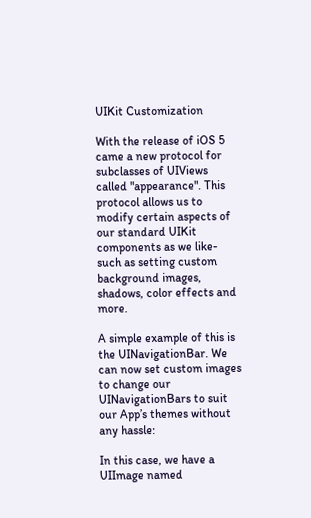UIKit Customization

With the release of iOS 5 came a new protocol for subclasses of UIViews called "appearance". This protocol allows us to modify certain aspects of our standard UIKit components as we like- such as setting custom background images, shadows, color effects and more.

A simple example of this is the UINavigationBar. We can now set custom images to change our UINavigationBars to suit our App’s themes without any hassle:

In this case, we have a UIImage named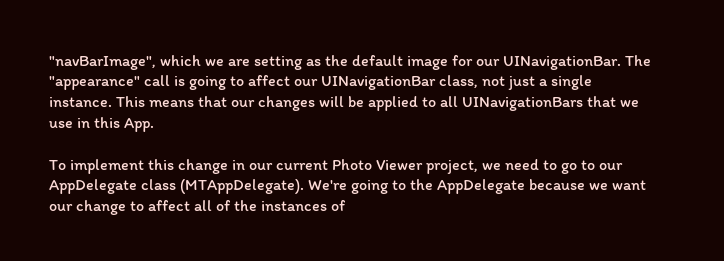"navBarImage", which we are setting as the default image for our UINavigationBar. The "appearance" call is going to affect our UINavigationBar class, not just a single instance. This means that our changes will be applied to all UINavigationBars that we use in this App.

To implement this change in our current Photo Viewer project, we need to go to our AppDelegate class (MTAppDelegate). We're going to the AppDelegate because we want our change to affect all of the instances of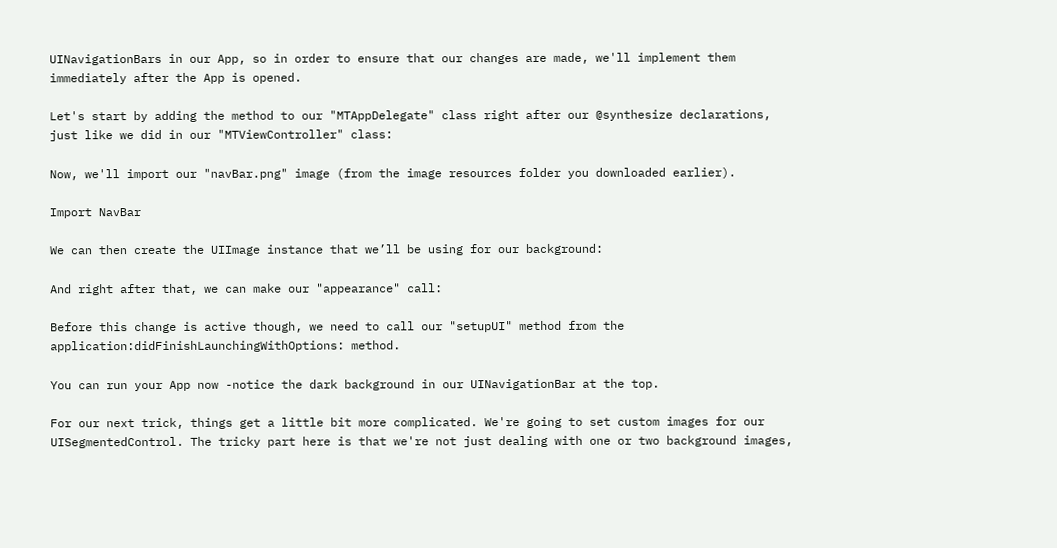UINavigationBars in our App, so in order to ensure that our changes are made, we'll implement them immediately after the App is opened.

Let's start by adding the method to our "MTAppDelegate" class right after our @synthesize declarations, just like we did in our "MTViewController" class:

Now, we'll import our "navBar.png" image (from the image resources folder you downloaded earlier).

Import NavBar

We can then create the UIImage instance that we’ll be using for our background:

And right after that, we can make our "appearance" call:

Before this change is active though, we need to call our "setupUI" method from the application:didFinishLaunchingWithOptions: method.

You can run your App now -notice the dark background in our UINavigationBar at the top.

For our next trick, things get a little bit more complicated. We're going to set custom images for our UISegmentedControl. The tricky part here is that we're not just dealing with one or two background images,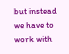but instead we have to work with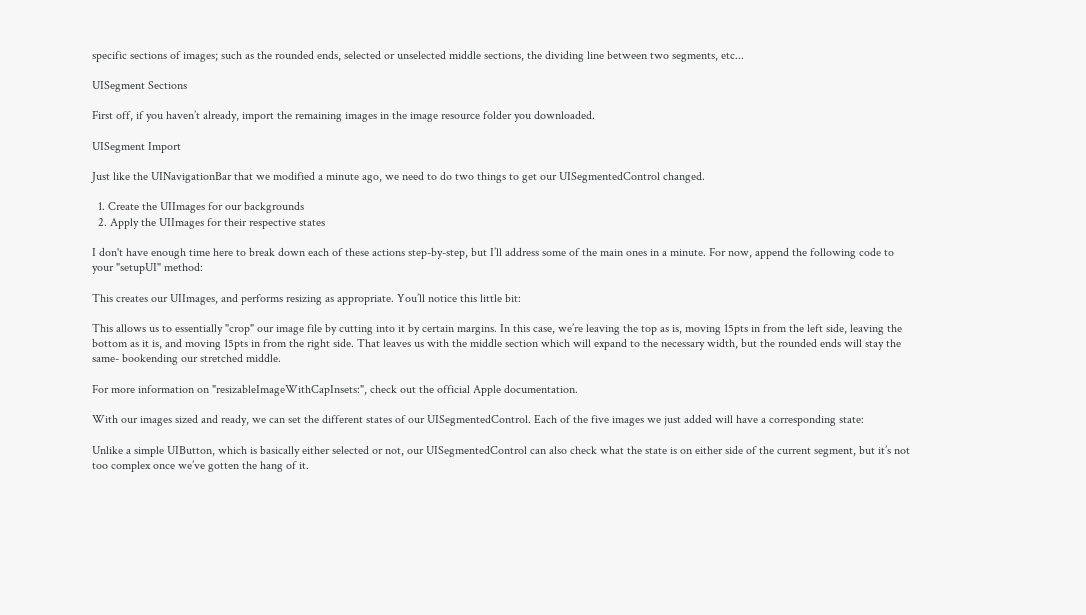specific sections of images; such as the rounded ends, selected or unselected middle sections, the dividing line between two segments, etc...

UISegment Sections

First off, if you haven’t already, import the remaining images in the image resource folder you downloaded.

UISegment Import

Just like the UINavigationBar that we modified a minute ago, we need to do two things to get our UISegmentedControl changed.

  1. Create the UIImages for our backgrounds
  2. Apply the UIImages for their respective states

I don't have enough time here to break down each of these actions step-by-step, but I’ll address some of the main ones in a minute. For now, append the following code to your "setupUI" method:

This creates our UIImages, and performs resizing as appropriate. You’ll notice this little bit:

This allows us to essentially "crop" our image file by cutting into it by certain margins. In this case, we’re leaving the top as is, moving 15pts in from the left side, leaving the bottom as it is, and moving 15pts in from the right side. That leaves us with the middle section which will expand to the necessary width, but the rounded ends will stay the same- bookending our stretched middle.

For more information on "resizableImageWithCapInsets:", check out the official Apple documentation.

With our images sized and ready, we can set the different states of our UISegmentedControl. Each of the five images we just added will have a corresponding state:

Unlike a simple UIButton, which is basically either selected or not, our UISegmentedControl can also check what the state is on either side of the current segment, but it’s not too complex once we’ve gotten the hang of it.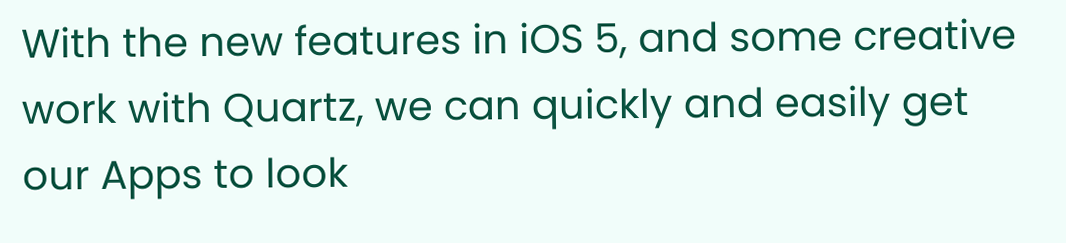With the new features in iOS 5, and some creative work with Quartz, we can quickly and easily get our Apps to look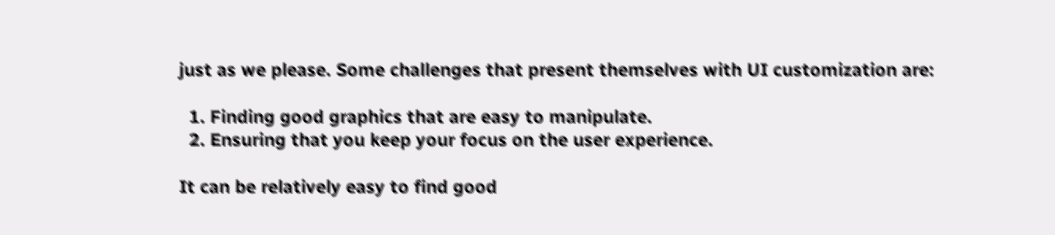just as we please. Some challenges that present themselves with UI customization are:

  1. Finding good graphics that are easy to manipulate.
  2. Ensuring that you keep your focus on the user experience.

It can be relatively easy to find good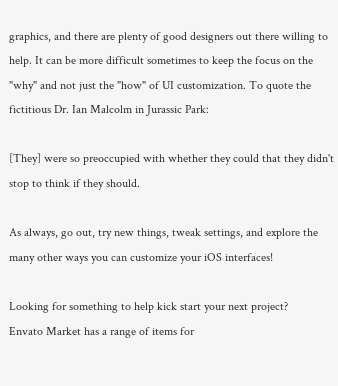graphics, and there are plenty of good designers out there willing to help. It can be more difficult sometimes to keep the focus on the "why" and not just the "how" of UI customization. To quote the fictitious Dr. Ian Malcolm in Jurassic Park:

[They] were so preoccupied with whether they could that they didn't stop to think if they should.

As always, go out, try new things, tweak settings, and explore the many other ways you can customize your iOS interfaces!

Looking for something to help kick start your next project?
Envato Market has a range of items for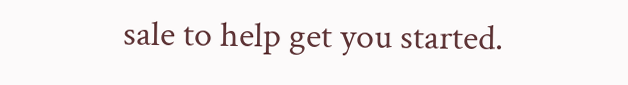sale to help get you started.